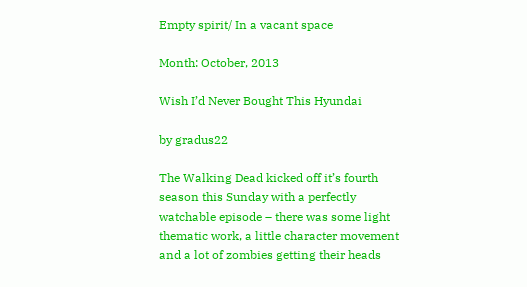Empty spirit/ In a vacant space

Month: October, 2013

Wish I’d Never Bought This Hyundai

by gradus22

The Walking Dead kicked off it’s fourth season this Sunday with a perfectly watchable episode – there was some light thematic work, a little character movement and a lot of zombies getting their heads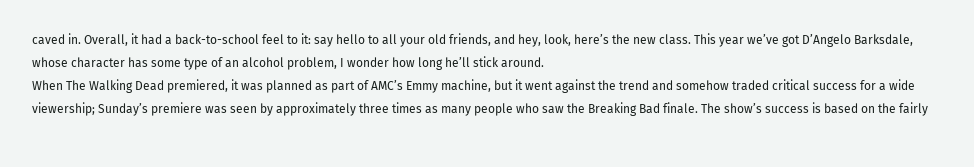caved in. Overall, it had a back-to-school feel to it: say hello to all your old friends, and hey, look, here’s the new class. This year we’ve got D’Angelo Barksdale, whose character has some type of an alcohol problem, I wonder how long he’ll stick around.
When The Walking Dead premiered, it was planned as part of AMC’s Emmy machine, but it went against the trend and somehow traded critical success for a wide viewership; Sunday’s premiere was seen by approximately three times as many people who saw the Breaking Bad finale. The show’s success is based on the fairly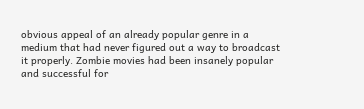obvious appeal of an already popular genre in a medium that had never figured out a way to broadcast it properly. Zombie movies had been insanely popular and successful for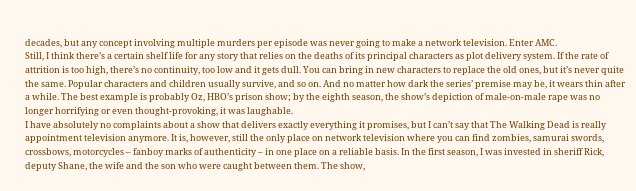decades, but any concept involving multiple murders per episode was never going to make a network television. Enter AMC.
Still, I think there’s a certain shelf life for any story that relies on the deaths of its principal characters as plot delivery system. If the rate of attrition is too high, there’s no continuity, too low and it gets dull. You can bring in new characters to replace the old ones, but it’s never quite the same. Popular characters and children usually survive, and so on. And no matter how dark the series’ premise may be, it wears thin after a while. The best example is probably Oz, HBO’s prison show; by the eighth season, the show’s depiction of male-on-male rape was no longer horrifying or even thought-provoking, it was laughable.
I have absolutely no complaints about a show that delivers exactly everything it promises, but I can’t say that The Walking Dead is really appointment television anymore. It is, however, still the only place on network television where you can find zombies, samurai swords, crossbows, motorcycles – fanboy marks of authenticity – in one place on a reliable basis. In the first season, I was invested in sheriff Rick, deputy Shane, the wife and the son who were caught between them. The show,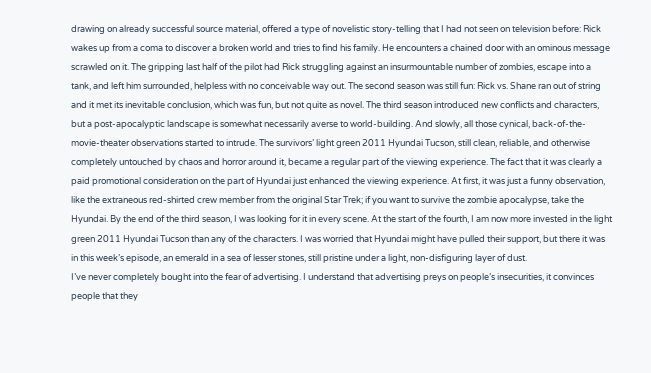drawing on already successful source material, offered a type of novelistic story-telling that I had not seen on television before: Rick wakes up from a coma to discover a broken world and tries to find his family. He encounters a chained door with an ominous message scrawled on it. The gripping last half of the pilot had Rick struggling against an insurmountable number of zombies, escape into a tank, and left him surrounded, helpless with no conceivable way out. The second season was still fun: Rick vs. Shane ran out of string and it met its inevitable conclusion, which was fun, but not quite as novel. The third season introduced new conflicts and characters, but a post-apocalyptic landscape is somewhat necessarily averse to world-building. And slowly, all those cynical, back-of-the-movie-theater observations started to intrude. The survivors’ light green 2011 Hyundai Tucson, still clean, reliable, and otherwise completely untouched by chaos and horror around it, became a regular part of the viewing experience. The fact that it was clearly a paid promotional consideration on the part of Hyundai just enhanced the viewing experience. At first, it was just a funny observation, like the extraneous red-shirted crew member from the original Star Trek; if you want to survive the zombie apocalypse, take the Hyundai. By the end of the third season, I was looking for it in every scene. At the start of the fourth, I am now more invested in the light green 2011 Hyundai Tucson than any of the characters. I was worried that Hyundai might have pulled their support, but there it was in this week’s episode, an emerald in a sea of lesser stones, still pristine under a light, non-disfiguring layer of dust.
I’ve never completely bought into the fear of advertising. I understand that advertising preys on people’s insecurities, it convinces people that they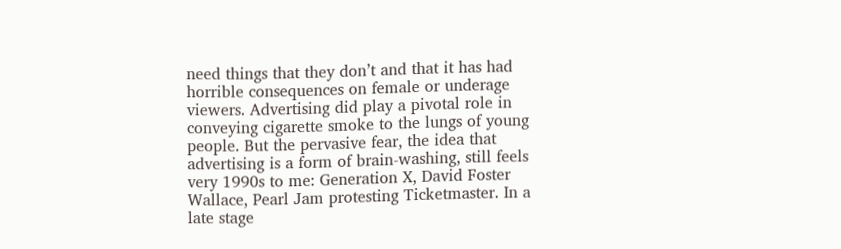need things that they don’t and that it has had horrible consequences on female or underage viewers. Advertising did play a pivotal role in conveying cigarette smoke to the lungs of young people. But the pervasive fear, the idea that advertising is a form of brain-washing, still feels very 1990s to me: Generation X, David Foster Wallace, Pearl Jam protesting Ticketmaster. In a late stage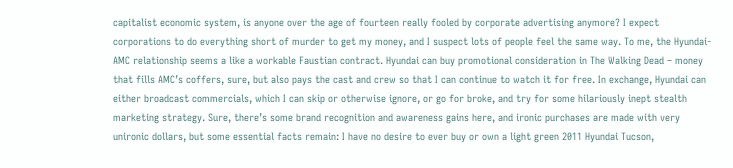capitalist economic system, is anyone over the age of fourteen really fooled by corporate advertising anymore? I expect corporations to do everything short of murder to get my money, and I suspect lots of people feel the same way. To me, the Hyundai-AMC relationship seems a like a workable Faustian contract. Hyundai can buy promotional consideration in The Walking Dead – money that fills AMC’s coffers, sure, but also pays the cast and crew so that I can continue to watch it for free. In exchange, Hyundai can either broadcast commercials, which I can skip or otherwise ignore, or go for broke, and try for some hilariously inept stealth marketing strategy. Sure, there’s some brand recognition and awareness gains here, and ironic purchases are made with very unironic dollars, but some essential facts remain: I have no desire to ever buy or own a light green 2011 Hyundai Tucson,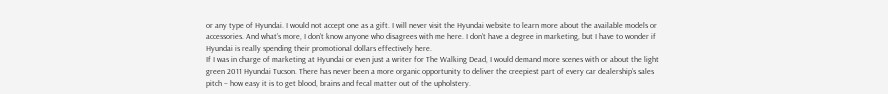or any type of Hyundai. I would not accept one as a gift. I will never visit the Hyundai website to learn more about the available models or accessories. And what’s more, I don’t know anyone who disagrees with me here. I don’t have a degree in marketing, but I have to wonder if Hyundai is really spending their promotional dollars effectively here.
If I was in charge of marketing at Hyundai or even just a writer for The Walking Dead, I would demand more scenes with or about the light green 2011 Hyundai Tucson. There has never been a more organic opportunity to deliver the creepiest part of every car dealership’s sales pitch – how easy it is to get blood, brains and fecal matter out of the upholstery.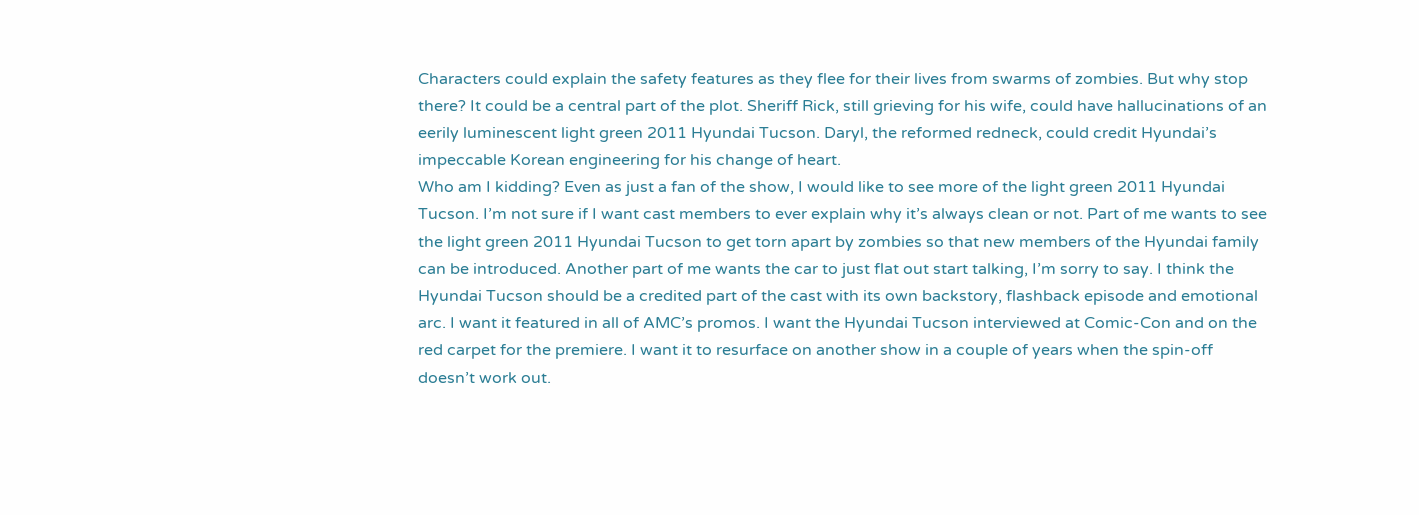Characters could explain the safety features as they flee for their lives from swarms of zombies. But why stop there? It could be a central part of the plot. Sheriff Rick, still grieving for his wife, could have hallucinations of an eerily luminescent light green 2011 Hyundai Tucson. Daryl, the reformed redneck, could credit Hyundai’s impeccable Korean engineering for his change of heart.
Who am I kidding? Even as just a fan of the show, I would like to see more of the light green 2011 Hyundai Tucson. I’m not sure if I want cast members to ever explain why it’s always clean or not. Part of me wants to see the light green 2011 Hyundai Tucson to get torn apart by zombies so that new members of the Hyundai family can be introduced. Another part of me wants the car to just flat out start talking, I’m sorry to say. I think the Hyundai Tucson should be a credited part of the cast with its own backstory, flashback episode and emotional arc. I want it featured in all of AMC’s promos. I want the Hyundai Tucson interviewed at Comic-Con and on the red carpet for the premiere. I want it to resurface on another show in a couple of years when the spin-off doesn’t work out.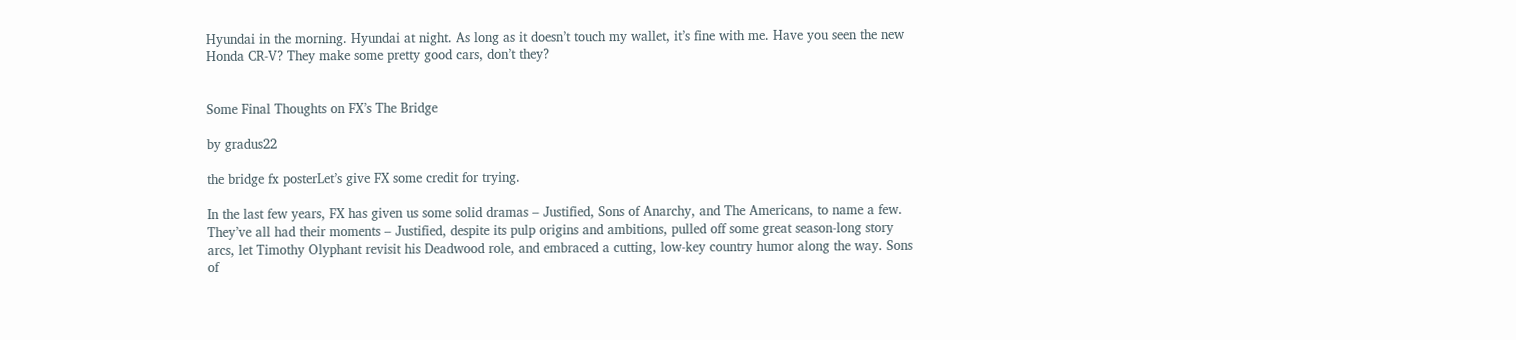Hyundai in the morning. Hyundai at night. As long as it doesn’t touch my wallet, it’s fine with me. Have you seen the new Honda CR-V? They make some pretty good cars, don’t they?


Some Final Thoughts on FX’s The Bridge

by gradus22

the bridge fx posterLet’s give FX some credit for trying.

In the last few years, FX has given us some solid dramas – Justified, Sons of Anarchy, and The Americans, to name a few. They’ve all had their moments – Justified, despite its pulp origins and ambitions, pulled off some great season-long story arcs, let Timothy Olyphant revisit his Deadwood role, and embraced a cutting, low-key country humor along the way. Sons of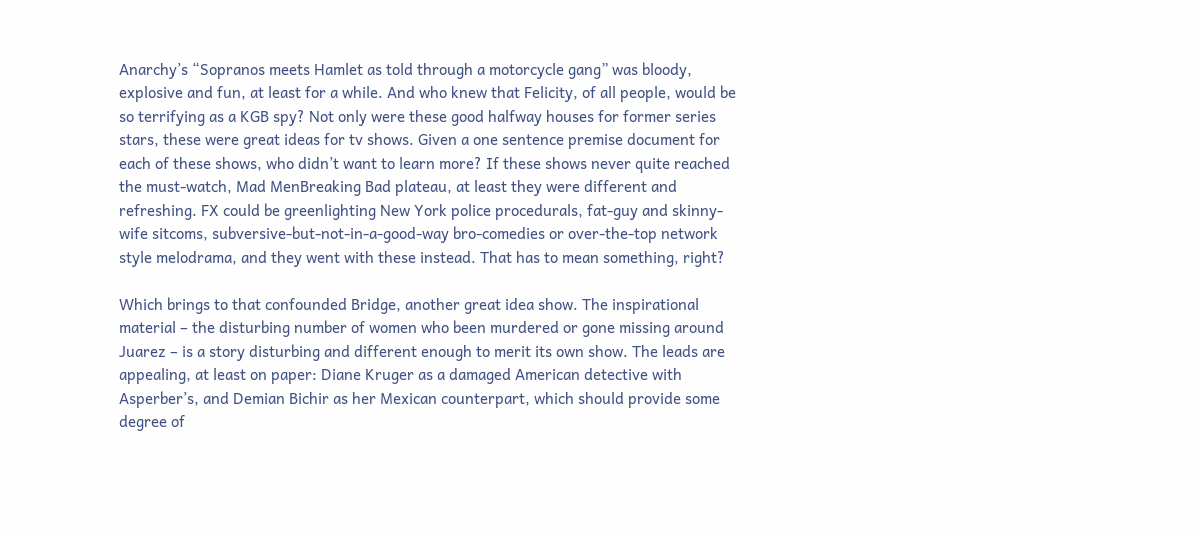Anarchy’s “Sopranos meets Hamlet as told through a motorcycle gang” was bloody, explosive and fun, at least for a while. And who knew that Felicity, of all people, would be so terrifying as a KGB spy? Not only were these good halfway houses for former series stars, these were great ideas for tv shows. Given a one sentence premise document for each of these shows, who didn’t want to learn more? If these shows never quite reached the must-watch, Mad MenBreaking Bad plateau, at least they were different and refreshing. FX could be greenlighting New York police procedurals, fat-guy and skinny-wife sitcoms, subversive-but-not-in-a-good-way bro-comedies or over-the-top network style melodrama, and they went with these instead. That has to mean something, right?

Which brings to that confounded Bridge, another great idea show. The inspirational material – the disturbing number of women who been murdered or gone missing around Juarez – is a story disturbing and different enough to merit its own show. The leads are appealing, at least on paper: Diane Kruger as a damaged American detective with Asperber’s, and Demian Bichir as her Mexican counterpart, which should provide some degree of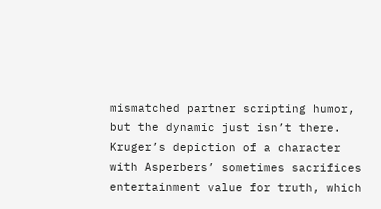mismatched partner scripting humor, but the dynamic just isn’t there. Kruger’s depiction of a character with Asperbers’ sometimes sacrifices entertainment value for truth, which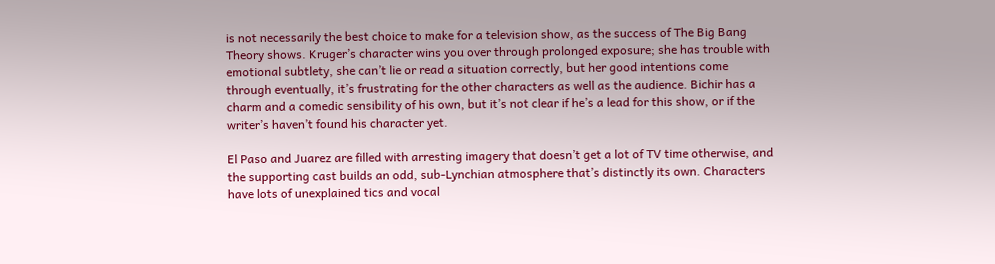is not necessarily the best choice to make for a television show, as the success of The Big Bang Theory shows. Kruger’s character wins you over through prolonged exposure; she has trouble with emotional subtlety, she can’t lie or read a situation correctly, but her good intentions come through eventually, it’s frustrating for the other characters as well as the audience. Bichir has a charm and a comedic sensibility of his own, but it’s not clear if he’s a lead for this show, or if the writer’s haven’t found his character yet.

El Paso and Juarez are filled with arresting imagery that doesn’t get a lot of TV time otherwise, and the supporting cast builds an odd, sub-Lynchian atmosphere that’s distinctly its own. Characters have lots of unexplained tics and vocal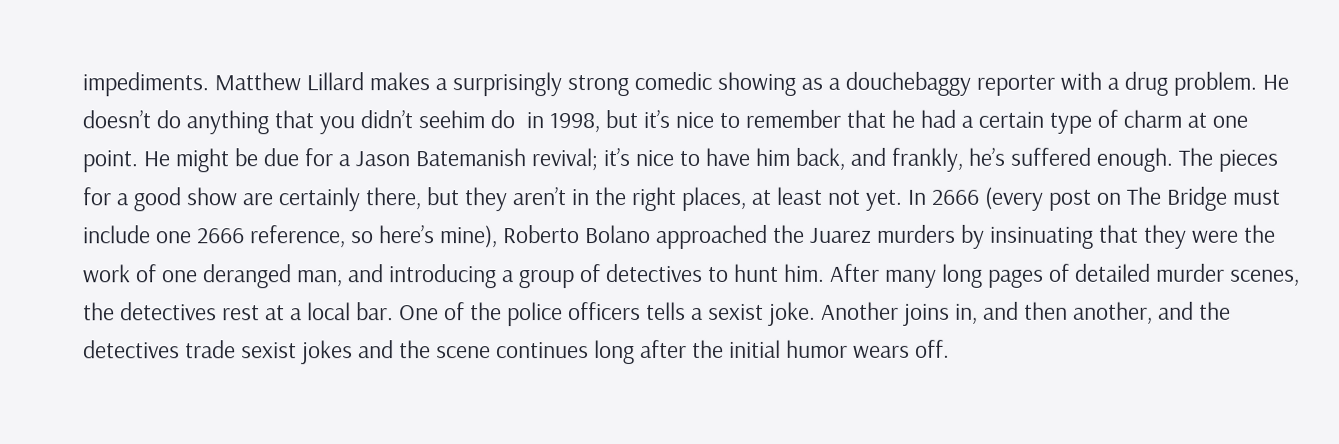impediments. Matthew Lillard makes a surprisingly strong comedic showing as a douchebaggy reporter with a drug problem. He doesn’t do anything that you didn’t seehim do  in 1998, but it’s nice to remember that he had a certain type of charm at one point. He might be due for a Jason Batemanish revival; it’s nice to have him back, and frankly, he’s suffered enough. The pieces for a good show are certainly there, but they aren’t in the right places, at least not yet. In 2666 (every post on The Bridge must include one 2666 reference, so here’s mine), Roberto Bolano approached the Juarez murders by insinuating that they were the work of one deranged man, and introducing a group of detectives to hunt him. After many long pages of detailed murder scenes, the detectives rest at a local bar. One of the police officers tells a sexist joke. Another joins in, and then another, and the detectives trade sexist jokes and the scene continues long after the initial humor wears off.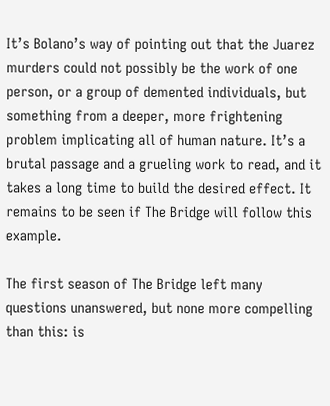It’s Bolano’s way of pointing out that the Juarez murders could not possibly be the work of one person, or a group of demented individuals, but something from a deeper, more frightening problem implicating all of human nature. It’s a brutal passage and a grueling work to read, and it takes a long time to build the desired effect. It remains to be seen if The Bridge will follow this example.

The first season of The Bridge left many questions unanswered, but none more compelling than this: is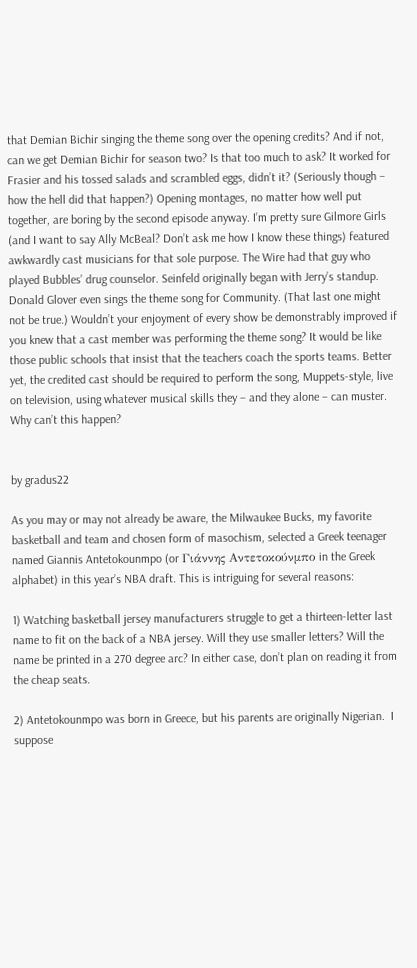that Demian Bichir singing the theme song over the opening credits? And if not, can we get Demian Bichir for season two? Is that too much to ask? It worked for Frasier and his tossed salads and scrambled eggs, didn’t it? (Seriously though – how the hell did that happen?) Opening montages, no matter how well put together, are boring by the second episode anyway. I’m pretty sure Gilmore Girls (and I want to say Ally McBeal? Don’t ask me how I know these things) featured awkwardly cast musicians for that sole purpose. The Wire had that guy who played Bubbles’ drug counselor. Seinfeld originally began with Jerry’s standup. Donald Glover even sings the theme song for Community. (That last one might not be true.) Wouldn’t your enjoyment of every show be demonstrably improved if you knew that a cast member was performing the theme song? It would be like those public schools that insist that the teachers coach the sports teams. Better yet, the credited cast should be required to perform the song, Muppets-style, live on television, using whatever musical skills they – and they alone – can muster. Why can’t this happen?


by gradus22

As you may or may not already be aware, the Milwaukee Bucks, my favorite basketball and team and chosen form of masochism, selected a Greek teenager named Giannis Antetokounmpo (or Γιάννης Αντετοκούνμπο in the Greek alphabet) in this year’s NBA draft. This is intriguing for several reasons:

1) Watching basketball jersey manufacturers struggle to get a thirteen-letter last name to fit on the back of a NBA jersey. Will they use smaller letters? Will the name be printed in a 270 degree arc? In either case, don’t plan on reading it from the cheap seats.

2) Antetokounmpo was born in Greece, but his parents are originally Nigerian.  I suppose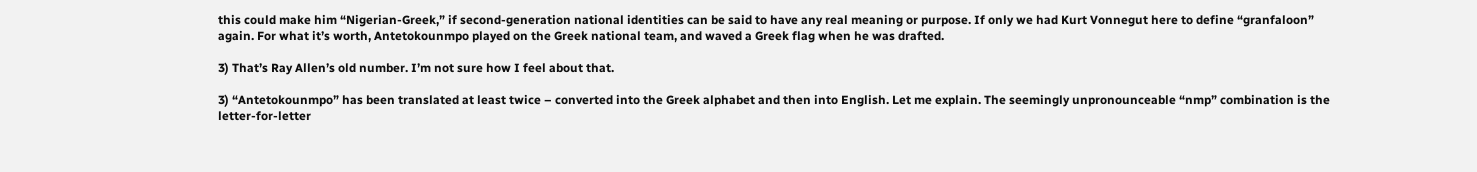this could make him “Nigerian-Greek,” if second-generation national identities can be said to have any real meaning or purpose. If only we had Kurt Vonnegut here to define “granfaloon” again. For what it’s worth, Antetokounmpo played on the Greek national team, and waved a Greek flag when he was drafted.

3) That’s Ray Allen’s old number. I’m not sure how I feel about that.

3) “Antetokounmpo” has been translated at least twice – converted into the Greek alphabet and then into English. Let me explain. The seemingly unpronounceable “nmp” combination is the letter-for-letter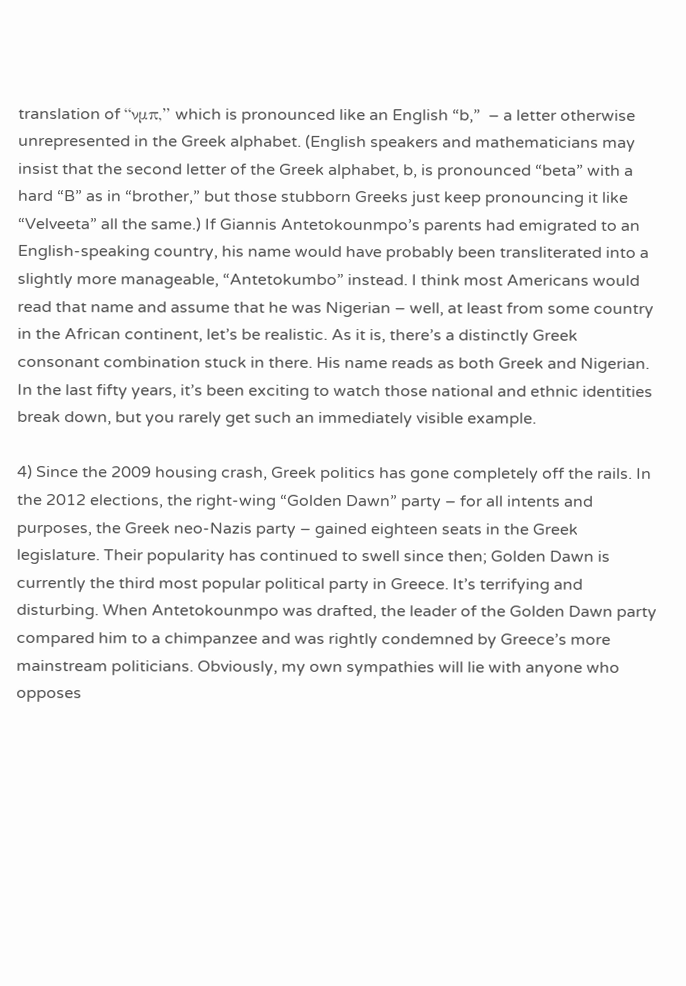translation of “νμπ,” which is pronounced like an English “b,”  – a letter otherwise unrepresented in the Greek alphabet. (English speakers and mathematicians may insist that the second letter of the Greek alphabet, b, is pronounced “beta” with a hard “B” as in “brother,” but those stubborn Greeks just keep pronouncing it like “Velveeta” all the same.) If Giannis Antetokounmpo’s parents had emigrated to an English-speaking country, his name would have probably been transliterated into a slightly more manageable, “Antetokumbo” instead. I think most Americans would read that name and assume that he was Nigerian – well, at least from some country in the African continent, let’s be realistic. As it is, there’s a distinctly Greek consonant combination stuck in there. His name reads as both Greek and Nigerian. In the last fifty years, it’s been exciting to watch those national and ethnic identities break down, but you rarely get such an immediately visible example.

4) Since the 2009 housing crash, Greek politics has gone completely off the rails. In the 2012 elections, the right-wing “Golden Dawn” party – for all intents and purposes, the Greek neo-Nazis party – gained eighteen seats in the Greek legislature. Their popularity has continued to swell since then; Golden Dawn is currently the third most popular political party in Greece. It’s terrifying and disturbing. When Antetokounmpo was drafted, the leader of the Golden Dawn party compared him to a chimpanzee and was rightly condemned by Greece’s more mainstream politicians. Obviously, my own sympathies will lie with anyone who opposes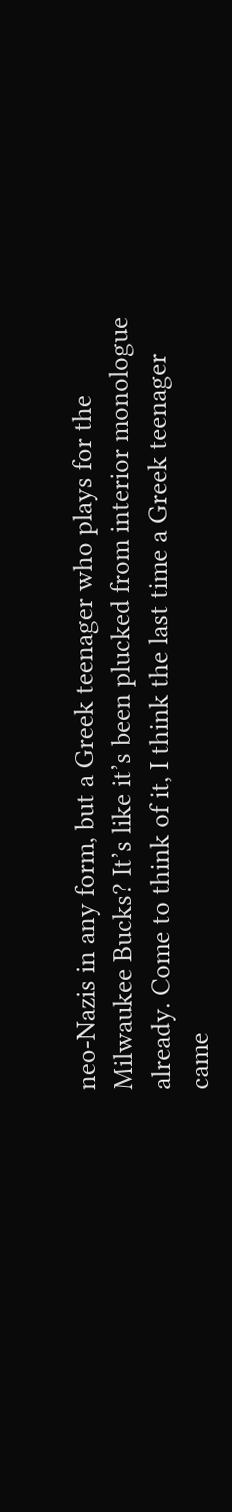neo-Nazis in any form, but a Greek teenager who plays for the Milwaukee Bucks? It’s like it’s been plucked from interior monologue already. Come to think of it, I think the last time a Greek teenager came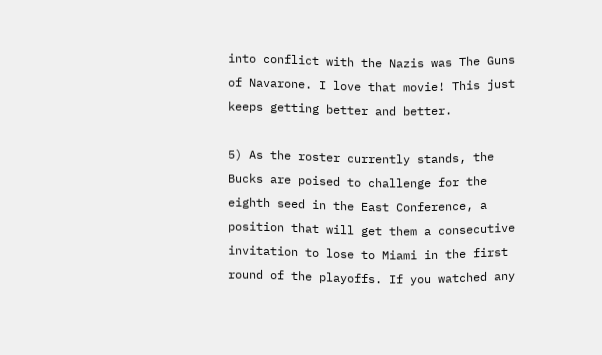into conflict with the Nazis was The Guns of Navarone. I love that movie! This just keeps getting better and better.

5) As the roster currently stands, the Bucks are poised to challenge for the eighth seed in the East Conference, a position that will get them a consecutive invitation to lose to Miami in the first round of the playoffs. If you watched any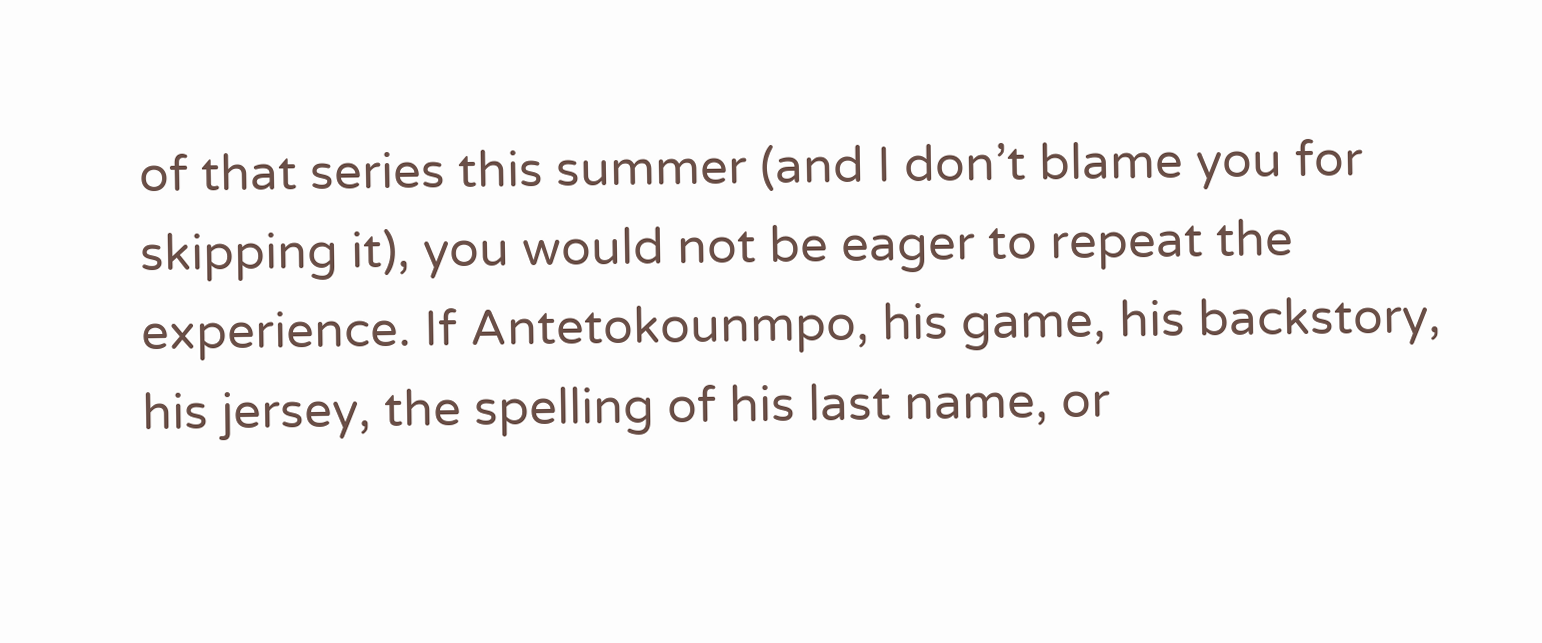of that series this summer (and I don’t blame you for skipping it), you would not be eager to repeat the experience. If Antetokounmpo, his game, his backstory, his jersey, the spelling of his last name, or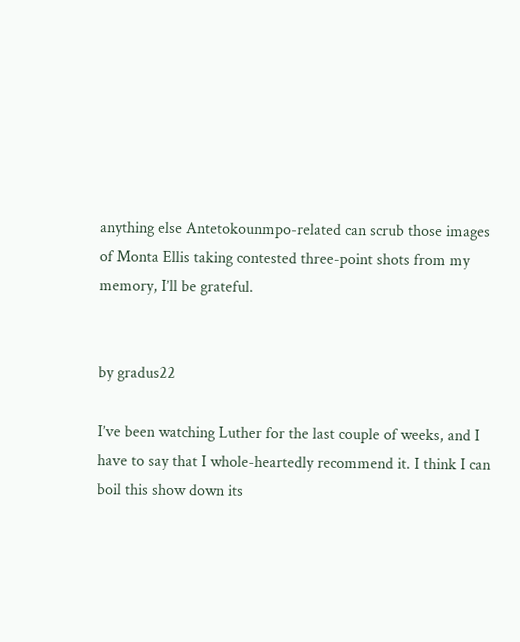anything else Antetokounmpo-related can scrub those images of Monta Ellis taking contested three-point shots from my memory, I’ll be grateful.


by gradus22

I’ve been watching Luther for the last couple of weeks, and I have to say that I whole-heartedly recommend it. I think I can boil this show down its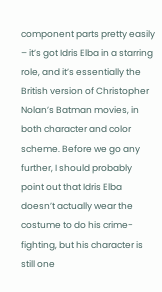component parts pretty easily – it’s got Idris Elba in a starring role, and it’s essentially the British version of Christopher Nolan’s Batman movies, in both character and color scheme. Before we go any further, I should probably point out that Idris Elba doesn’t actually wear the costume to do his crime-fighting, but his character is still one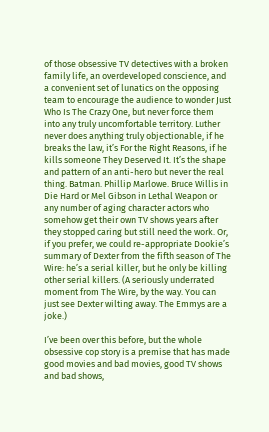of those obsessive TV detectives with a broken family life, an overdeveloped conscience, and a convenient set of lunatics on the opposing team to encourage the audience to wonder Just Who Is The Crazy One, but never force them into any truly uncomfortable territory. Luther never does anything truly objectionable, if he breaks the law, it’s For the Right Reasons, if he kills someone They Deserved It. It’s the shape and pattern of an anti-hero but never the real thing. Batman. Phillip Marlowe. Bruce Willis in Die Hard or Mel Gibson in Lethal Weapon or any number of aging character actors who somehow get their own TV shows years after they stopped caring but still need the work. Or, if you prefer, we could re-appropriate Dookie’s summary of Dexter from the fifth season of The Wire: he’s a serial killer, but he only be killing other serial killers. (A seriously underrated moment from The Wire, by the way. You can just see Dexter wilting away. The Emmys are a joke.)

I’ve been over this before, but the whole obsessive cop story is a premise that has made good movies and bad movies, good TV shows and bad shows,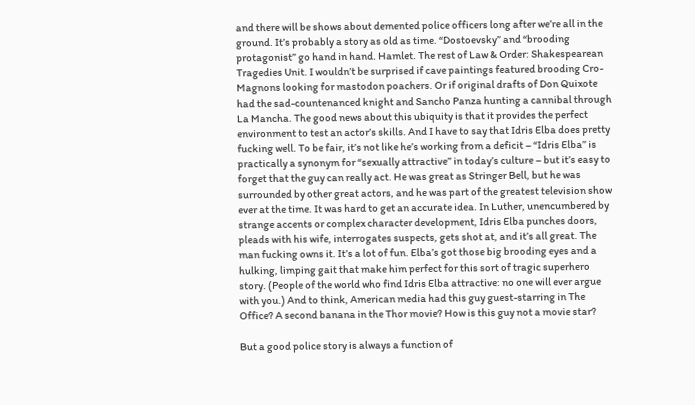and there will be shows about demented police officers long after we’re all in the ground. It’s probably a story as old as time. “Dostoevsky” and “brooding protagonist” go hand in hand. Hamlet. The rest of Law & Order: Shakespearean Tragedies Unit. I wouldn’t be surprised if cave paintings featured brooding Cro-Magnons looking for mastodon poachers. Or if original drafts of Don Quixote had the sad-countenanced knight and Sancho Panza hunting a cannibal through La Mancha. The good news about this ubiquity is that it provides the perfect environment to test an actor’s skills. And I have to say that Idris Elba does pretty fucking well. To be fair, it’s not like he’s working from a deficit – “Idris Elba” is practically a synonym for “sexually attractive” in today’s culture – but it’s easy to forget that the guy can really act. He was great as Stringer Bell, but he was surrounded by other great actors, and he was part of the greatest television show ever at the time. It was hard to get an accurate idea. In Luther, unencumbered by strange accents or complex character development, Idris Elba punches doors, pleads with his wife, interrogates suspects, gets shot at, and it’s all great. The man fucking owns it. It’s a lot of fun. Elba’s got those big brooding eyes and a hulking, limping gait that make him perfect for this sort of tragic superhero story. (People of the world who find Idris Elba attractive: no one will ever argue with you.) And to think, American media had this guy guest-starring in The Office? A second banana in the Thor movie? How is this guy not a movie star?

But a good police story is always a function of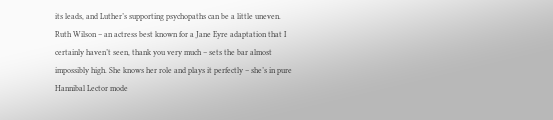its leads, and Luther’s supporting psychopaths can be a little uneven. Ruth Wilson – an actress best known for a Jane Eyre adaptation that I certainly haven’t seen, thank you very much – sets the bar almost impossibly high. She knows her role and plays it perfectly – she’s in pure Hannibal Lector mode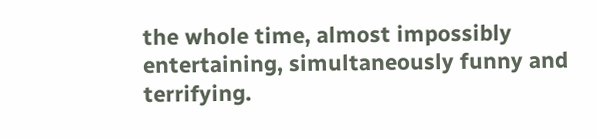the whole time, almost impossibly entertaining, simultaneously funny and terrifying.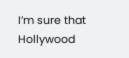I’m sure that Hollywood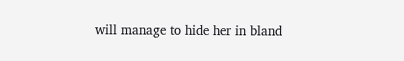will manage to hide her in bland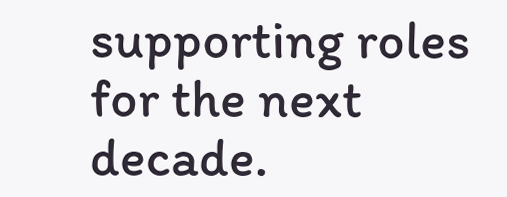supporting roles for the next decade.